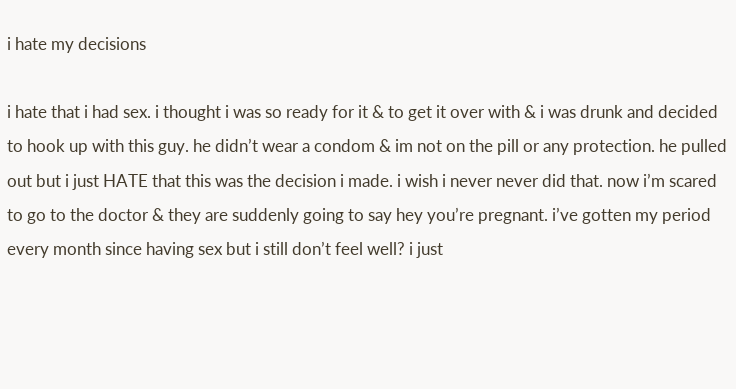i hate my decisions

i hate that i had sex. i thought i was so ready for it & to get it over with & i was drunk and decided to hook up with this guy. he didn’t wear a condom & im not on the pill or any protection. he pulled out but i just HATE that this was the decision i made. i wish i never never did that. now i’m scared to go to the doctor & they are suddenly going to say hey you’re pregnant. i’ve gotten my period every month since having sex but i still don’t feel well? i just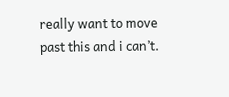really want to move past this and i can’t.